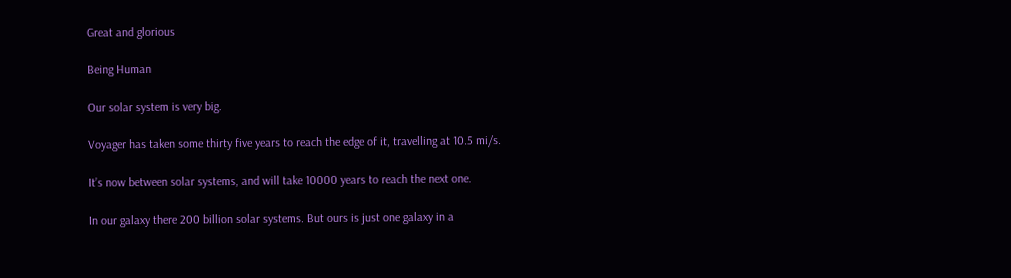Great and glorious

Being Human

Our solar system is very big.

Voyager has taken some thirty five years to reach the edge of it, travelling at 10.5 mi/s.

It’s now between solar systems, and will take 10000 years to reach the next one.

In our galaxy there 200 billion solar systems. But ours is just one galaxy in a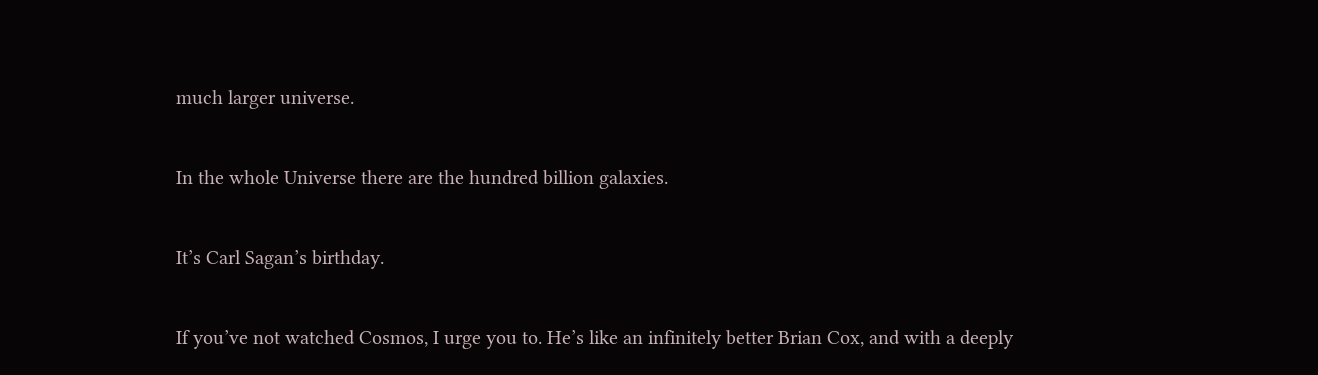much larger universe.

In the whole Universe there are the hundred billion galaxies.

It’s Carl Sagan’s birthday.

If you’ve not watched Cosmos, I urge you to. He’s like an infinitely better Brian Cox, and with a deeply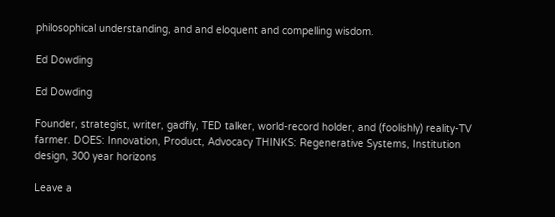philosophical understanding, and and eloquent and compelling wisdom.

Ed Dowding

Ed Dowding

Founder, strategist, writer, gadfly, TED talker, world-record holder, and (foolishly) reality-TV farmer. DOES: Innovation, Product, Advocacy THINKS: Regenerative Systems, Institution design, 300 year horizons

Leave a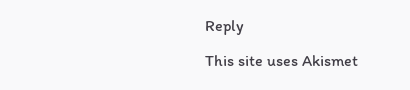Reply

This site uses Akismet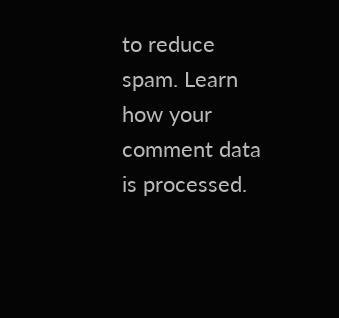to reduce spam. Learn how your comment data is processed.